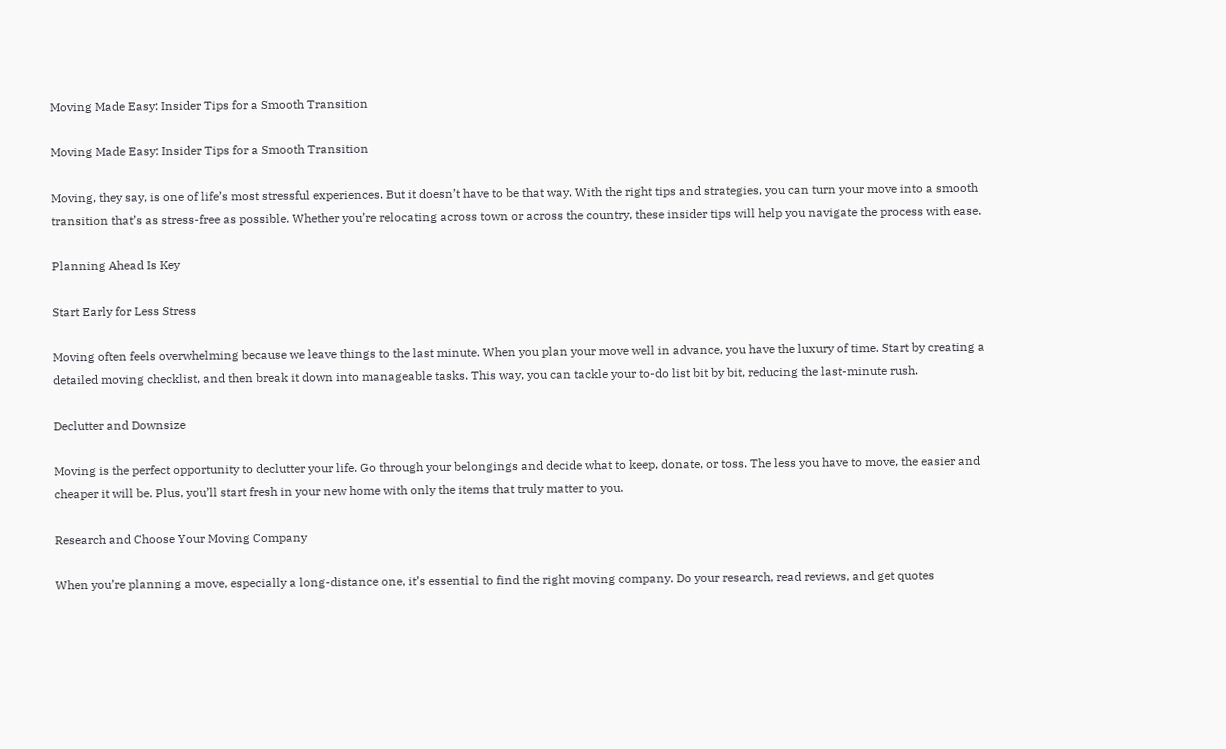Moving Made Easy: Insider Tips for a Smooth Transition

Moving Made Easy: Insider Tips for a Smooth Transition

Moving, they say, is one of life’s most stressful experiences. But it doesn’t have to be that way. With the right tips and strategies, you can turn your move into a smooth transition that’s as stress-free as possible. Whether you’re relocating across town or across the country, these insider tips will help you navigate the process with ease.

Planning Ahead Is Key

Start Early for Less Stress

Moving often feels overwhelming because we leave things to the last minute. When you plan your move well in advance, you have the luxury of time. Start by creating a detailed moving checklist, and then break it down into manageable tasks. This way, you can tackle your to-do list bit by bit, reducing the last-minute rush.

Declutter and Downsize

Moving is the perfect opportunity to declutter your life. Go through your belongings and decide what to keep, donate, or toss. The less you have to move, the easier and cheaper it will be. Plus, you’ll start fresh in your new home with only the items that truly matter to you.

Research and Choose Your Moving Company

When you’re planning a move, especially a long-distance one, it’s essential to find the right moving company. Do your research, read reviews, and get quotes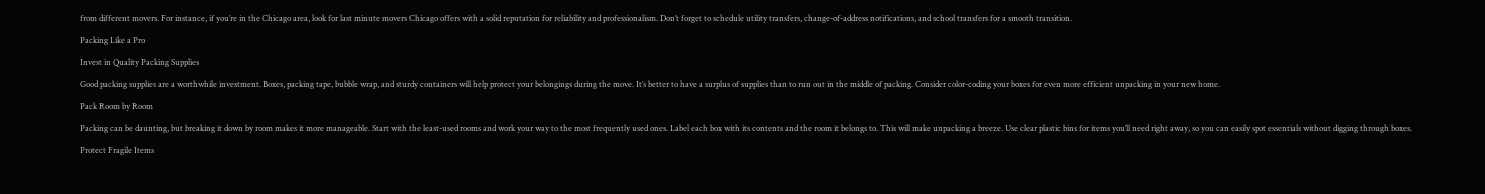from different movers. For instance, if you’re in the Chicago area, look for last minute movers Chicago offers with a solid reputation for reliability and professionalism. Don’t forget to schedule utility transfers, change-of-address notifications, and school transfers for a smooth transition.

Packing Like a Pro

Invest in Quality Packing Supplies

Good packing supplies are a worthwhile investment. Boxes, packing tape, bubble wrap, and sturdy containers will help protect your belongings during the move. It’s better to have a surplus of supplies than to run out in the middle of packing. Consider color-coding your boxes for even more efficient unpacking in your new home.

Pack Room by Room

Packing can be daunting, but breaking it down by room makes it more manageable. Start with the least-used rooms and work your way to the most frequently used ones. Label each box with its contents and the room it belongs to. This will make unpacking a breeze. Use clear plastic bins for items you’ll need right away, so you can easily spot essentials without digging through boxes.

Protect Fragile Items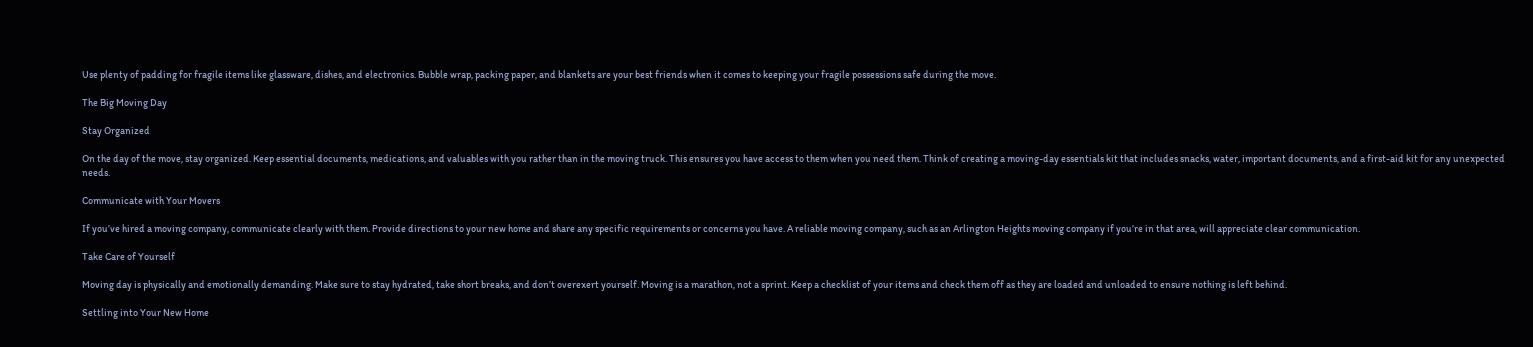Use plenty of padding for fragile items like glassware, dishes, and electronics. Bubble wrap, packing paper, and blankets are your best friends when it comes to keeping your fragile possessions safe during the move.

The Big Moving Day

Stay Organized

On the day of the move, stay organized. Keep essential documents, medications, and valuables with you rather than in the moving truck. This ensures you have access to them when you need them. Think of creating a moving-day essentials kit that includes snacks, water, important documents, and a first-aid kit for any unexpected needs.

Communicate with Your Movers

If you’ve hired a moving company, communicate clearly with them. Provide directions to your new home and share any specific requirements or concerns you have. A reliable moving company, such as an Arlington Heights moving company if you’re in that area, will appreciate clear communication.

Take Care of Yourself

Moving day is physically and emotionally demanding. Make sure to stay hydrated, take short breaks, and don’t overexert yourself. Moving is a marathon, not a sprint. Keep a checklist of your items and check them off as they are loaded and unloaded to ensure nothing is left behind.

Settling into Your New Home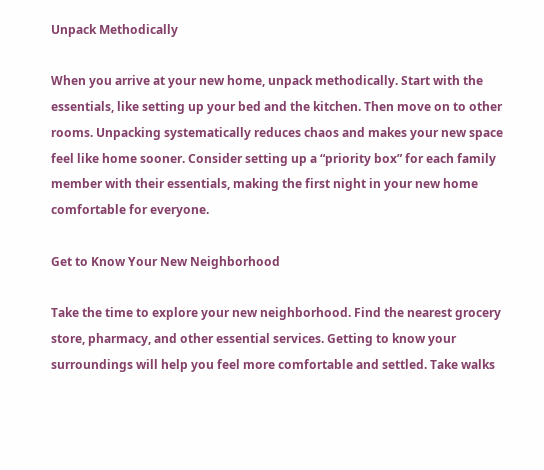Unpack Methodically

When you arrive at your new home, unpack methodically. Start with the essentials, like setting up your bed and the kitchen. Then move on to other rooms. Unpacking systematically reduces chaos and makes your new space feel like home sooner. Consider setting up a “priority box” for each family member with their essentials, making the first night in your new home comfortable for everyone.

Get to Know Your New Neighborhood

Take the time to explore your new neighborhood. Find the nearest grocery store, pharmacy, and other essential services. Getting to know your surroundings will help you feel more comfortable and settled. Take walks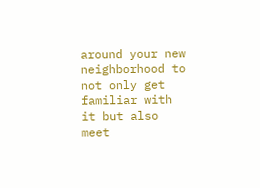around your new neighborhood to not only get familiar with it but also meet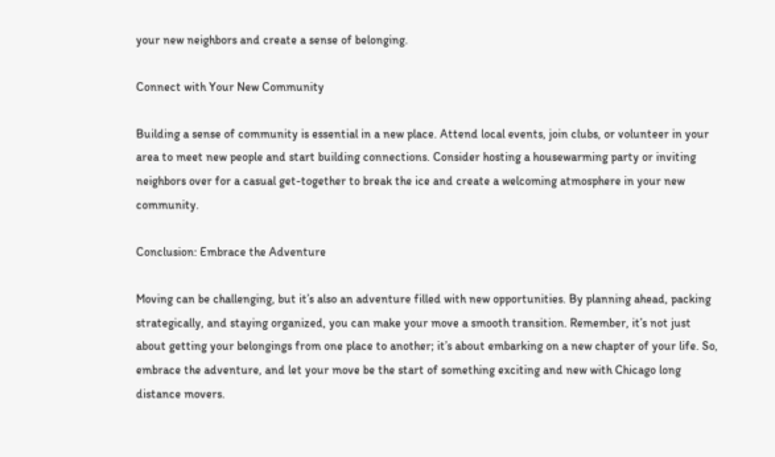your new neighbors and create a sense of belonging.

Connect with Your New Community

Building a sense of community is essential in a new place. Attend local events, join clubs, or volunteer in your area to meet new people and start building connections. Consider hosting a housewarming party or inviting neighbors over for a casual get-together to break the ice and create a welcoming atmosphere in your new community.

Conclusion: Embrace the Adventure

Moving can be challenging, but it’s also an adventure filled with new opportunities. By planning ahead, packing strategically, and staying organized, you can make your move a smooth transition. Remember, it’s not just about getting your belongings from one place to another; it’s about embarking on a new chapter of your life. So, embrace the adventure, and let your move be the start of something exciting and new with Chicago long distance movers.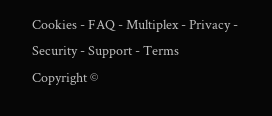Cookies - FAQ - Multiplex - Privacy - Security - Support - Terms
Copyright ©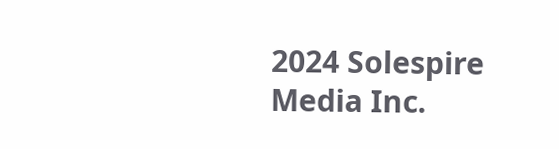2024 Solespire Media Inc.